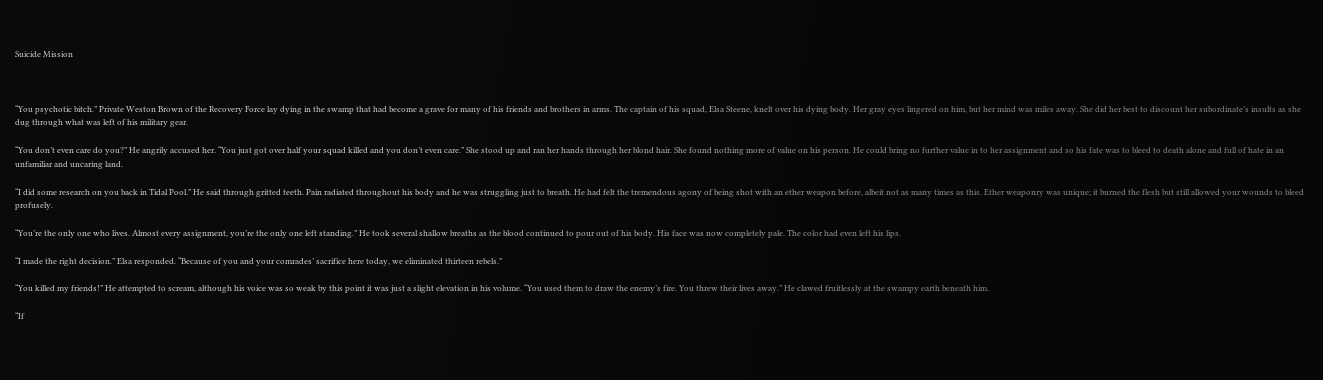Suicide Mission



“You psychotic bitch.” Private Weston Brown of the Recovery Force lay dying in the swamp that had become a grave for many of his friends and brothers in arms. The captain of his squad, Elsa Steene, knelt over his dying body. Her gray eyes lingered on him, but her mind was miles away. She did her best to discount her subordinate’s insults as she dug through what was left of his military gear.

“You don’t even care do you?” He angrily accused her. “You just got over half your squad killed and you don’t even care.” She stood up and ran her hands through her blond hair. She found nothing more of value on his person. He could bring no further value in to her assignment and so his fate was to bleed to death alone and full of hate in an unfamiliar and uncaring land.

“I did some research on you back in Tidal Pool.” He said through gritted teeth. Pain radiated throughout his body and he was struggling just to breath. He had felt the tremendous agony of being shot with an ether weapon before, albeit not as many times as this. Ether weaponry was unique; it burned the flesh but still allowed your wounds to bleed profusely.

“You’re the only one who lives. Almost every assignment, you’re the only one left standing.” He took several shallow breaths as the blood continued to pour out of his body. His face was now completely pale. The color had even left his lips.

“I made the right decision.” Elsa responded. “Because of you and your comrades’ sacrifice here today, we eliminated thirteen rebels.”

“You killed my friends!” He attempted to scream, although his voice was so weak by this point it was just a slight elevation in his volume. “You used them to draw the enemy’s fire. You threw their lives away.” He clawed fruitlessly at the swampy earth beneath him.

“If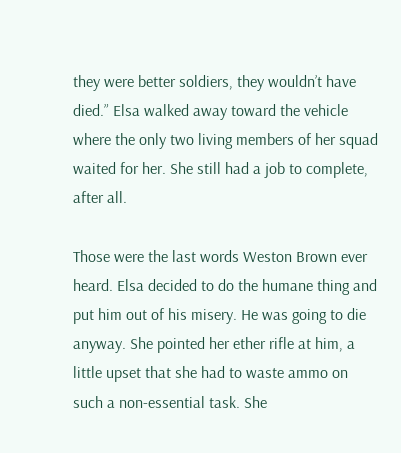they were better soldiers, they wouldn’t have died.” Elsa walked away toward the vehicle where the only two living members of her squad waited for her. She still had a job to complete, after all.

Those were the last words Weston Brown ever heard. Elsa decided to do the humane thing and put him out of his misery. He was going to die anyway. She pointed her ether rifle at him, a little upset that she had to waste ammo on such a non-essential task. She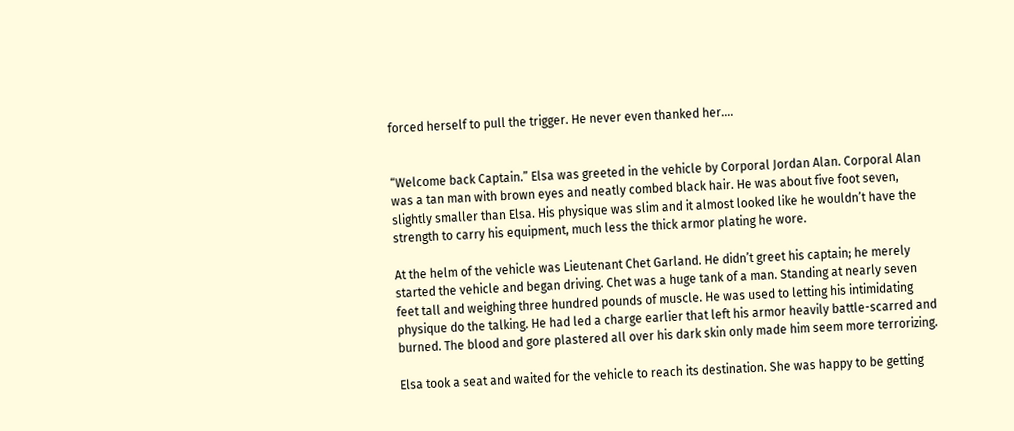forced herself to pull the trigger. He never even thanked her….


“Welcome back Captain.” Elsa was greeted in the vehicle by Corporal Jordan Alan. Corporal Alan was a tan man with brown eyes and neatly combed black hair. He was about five foot seven, slightly smaller than Elsa. His physique was slim and it almost looked like he wouldn’t have the strength to carry his equipment, much less the thick armor plating he wore.

At the helm of the vehicle was Lieutenant Chet Garland. He didn’t greet his captain; he merely started the vehicle and began driving. Chet was a huge tank of a man. Standing at nearly seven feet tall and weighing three hundred pounds of muscle. He was used to letting his intimidating physique do the talking. He had led a charge earlier that left his armor heavily battle-scarred and burned. The blood and gore plastered all over his dark skin only made him seem more terrorizing.

Elsa took a seat and waited for the vehicle to reach its destination. She was happy to be getting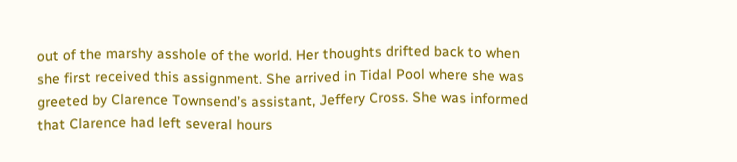out of the marshy asshole of the world. Her thoughts drifted back to when she first received this assignment. She arrived in Tidal Pool where she was greeted by Clarence Townsend’s assistant, Jeffery Cross. She was informed that Clarence had left several hours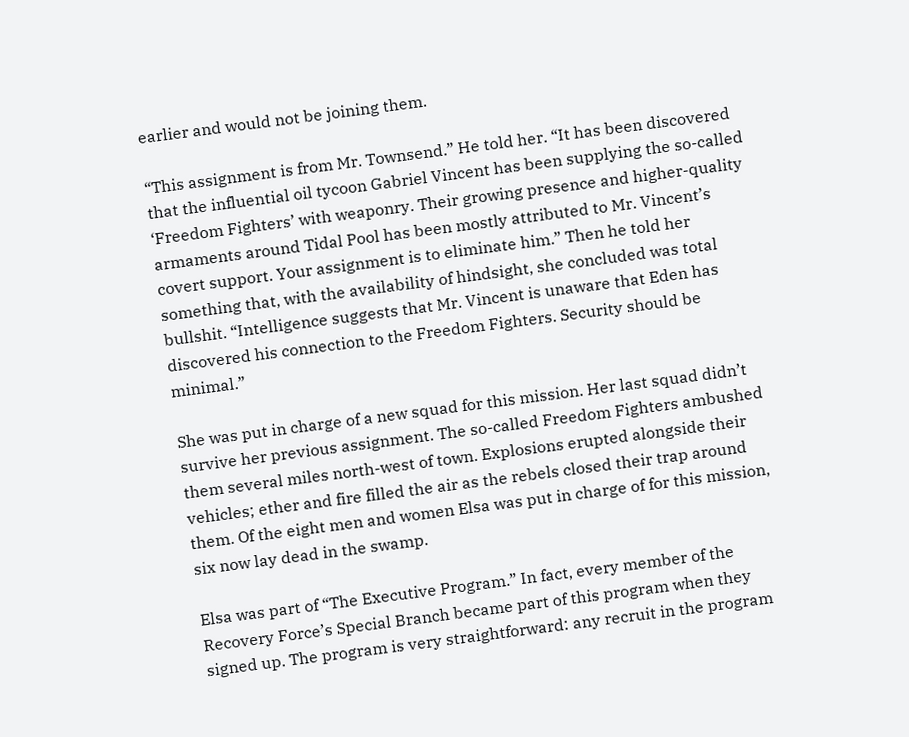earlier and would not be joining them.

“This assignment is from Mr. Townsend.” He told her. “It has been discovered that the influential oil tycoon Gabriel Vincent has been supplying the so-called ‘Freedom Fighters’ with weaponry. Their growing presence and higher-quality armaments around Tidal Pool has been mostly attributed to Mr. Vincent’s covert support. Your assignment is to eliminate him.” Then he told her something that, with the availability of hindsight, she concluded was total bullshit. “Intelligence suggests that Mr. Vincent is unaware that Eden has discovered his connection to the Freedom Fighters. Security should be minimal.”

She was put in charge of a new squad for this mission. Her last squad didn’t survive her previous assignment. The so-called Freedom Fighters ambushed them several miles north-west of town. Explosions erupted alongside their vehicles; ether and fire filled the air as the rebels closed their trap around them. Of the eight men and women Elsa was put in charge of for this mission, six now lay dead in the swamp.

Elsa was part of “The Executive Program.” In fact, every member of the Recovery Force’s Special Branch became part of this program when they signed up. The program is very straightforward: any recruit in the program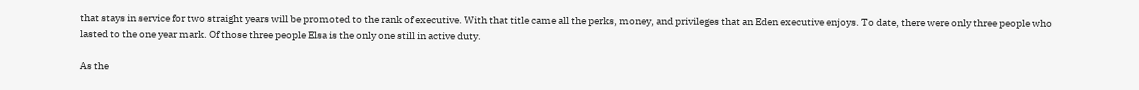that stays in service for two straight years will be promoted to the rank of executive. With that title came all the perks, money, and privileges that an Eden executive enjoys. To date, there were only three people who lasted to the one year mark. Of those three people Elsa is the only one still in active duty.

As the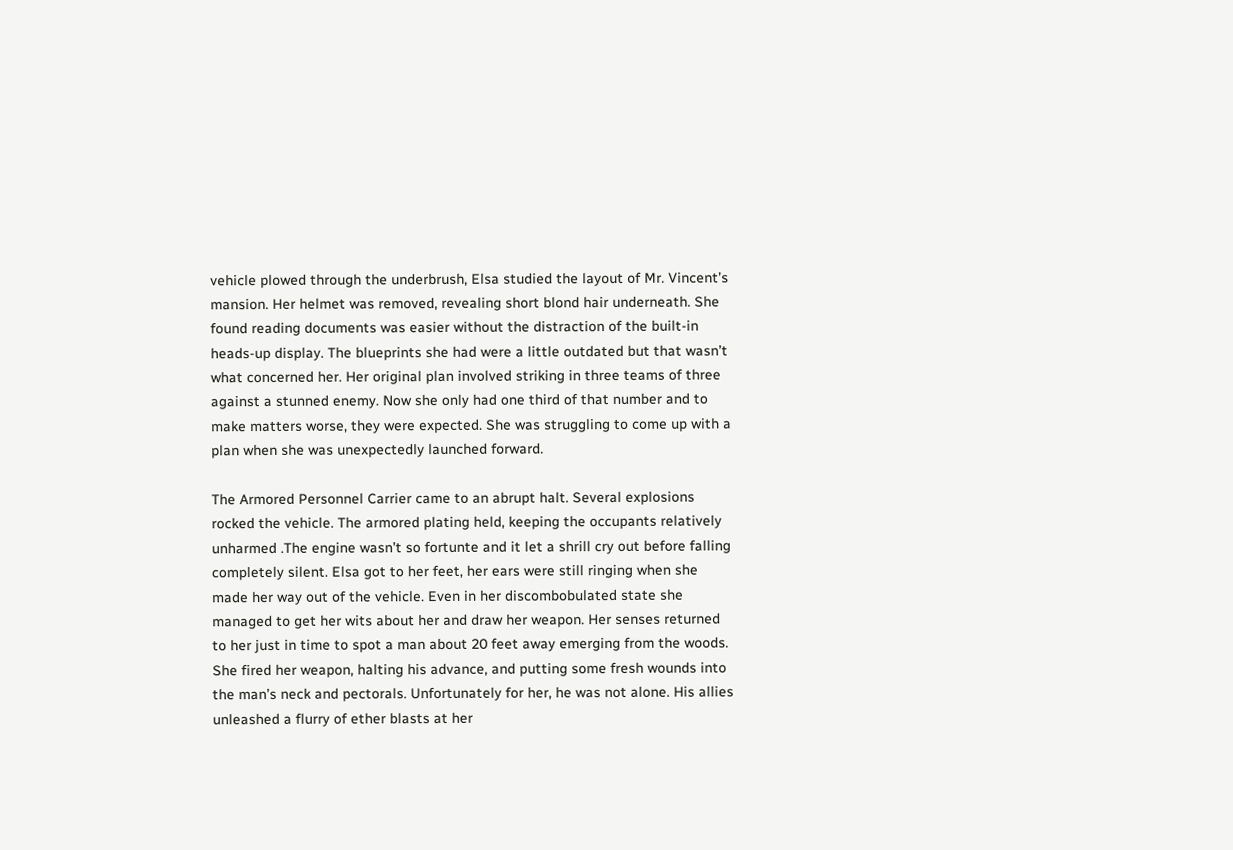vehicle plowed through the underbrush, Elsa studied the layout of Mr. Vincent’s mansion. Her helmet was removed, revealing short blond hair underneath. She found reading documents was easier without the distraction of the built-in heads-up display. The blueprints she had were a little outdated but that wasn’t what concerned her. Her original plan involved striking in three teams of three against a stunned enemy. Now she only had one third of that number and to make matters worse, they were expected. She was struggling to come up with a plan when she was unexpectedly launched forward.

The Armored Personnel Carrier came to an abrupt halt. Several explosions rocked the vehicle. The armored plating held, keeping the occupants relatively unharmed .The engine wasn’t so fortunte and it let a shrill cry out before falling completely silent. Elsa got to her feet, her ears were still ringing when she made her way out of the vehicle. Even in her discombobulated state she managed to get her wits about her and draw her weapon. Her senses returned to her just in time to spot a man about 20 feet away emerging from the woods. She fired her weapon, halting his advance, and putting some fresh wounds into the man’s neck and pectorals. Unfortunately for her, he was not alone. His allies unleashed a flurry of ether blasts at her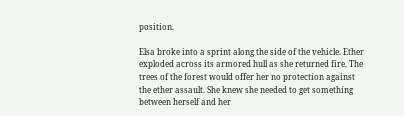position.

Elsa broke into a sprint along the side of the vehicle. Ether exploded across its armored hull as she returned fire. The trees of the forest would offer her no protection against the ether assault. She knew she needed to get something between herself and her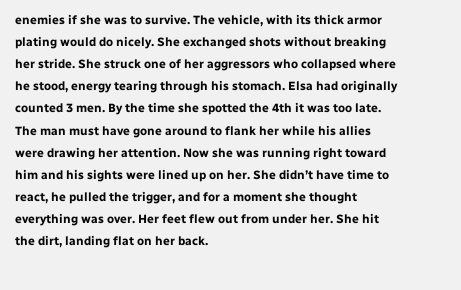enemies if she was to survive. The vehicle, with its thick armor plating would do nicely. She exchanged shots without breaking her stride. She struck one of her aggressors who collapsed where he stood, energy tearing through his stomach. Elsa had originally counted 3 men. By the time she spotted the 4th it was too late. The man must have gone around to flank her while his allies were drawing her attention. Now she was running right toward him and his sights were lined up on her. She didn’t have time to react, he pulled the trigger, and for a moment she thought everything was over. Her feet flew out from under her. She hit the dirt, landing flat on her back.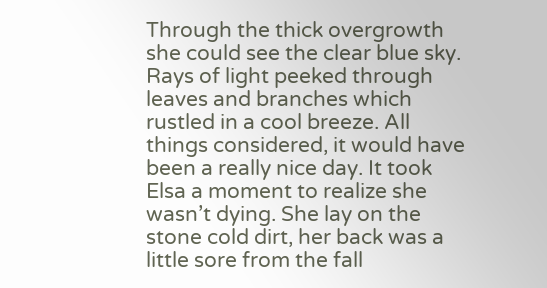Through the thick overgrowth she could see the clear blue sky. Rays of light peeked through leaves and branches which rustled in a cool breeze. All things considered, it would have been a really nice day. It took Elsa a moment to realize she wasn’t dying. She lay on the stone cold dirt, her back was a little sore from the fall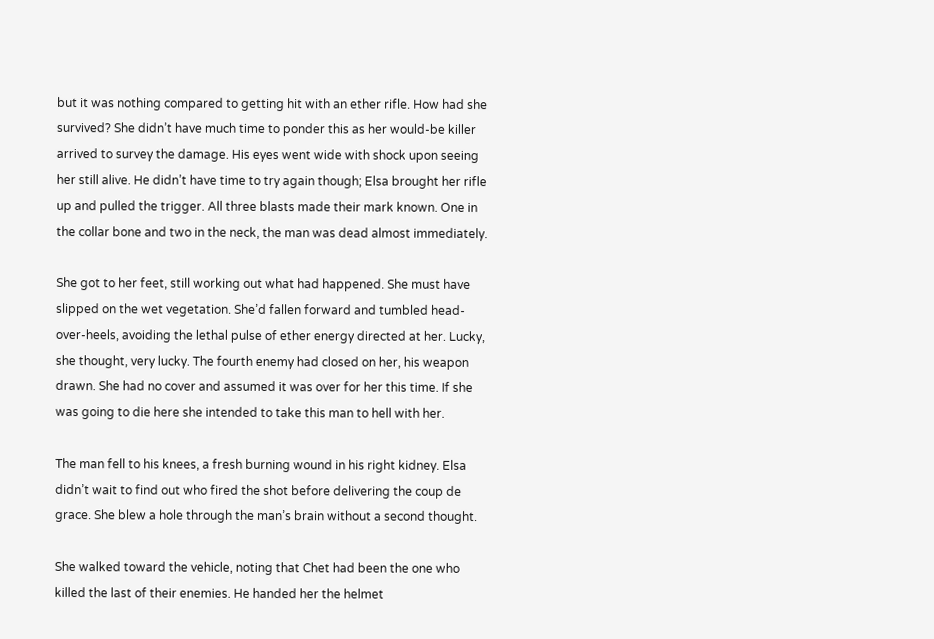but it was nothing compared to getting hit with an ether rifle. How had she survived? She didn’t have much time to ponder this as her would-be killer arrived to survey the damage. His eyes went wide with shock upon seeing her still alive. He didn’t have time to try again though; Elsa brought her rifle up and pulled the trigger. All three blasts made their mark known. One in the collar bone and two in the neck, the man was dead almost immediately.

She got to her feet, still working out what had happened. She must have slipped on the wet vegetation. She’d fallen forward and tumbled head-over-heels, avoiding the lethal pulse of ether energy directed at her. Lucky, she thought, very lucky. The fourth enemy had closed on her, his weapon drawn. She had no cover and assumed it was over for her this time. If she was going to die here she intended to take this man to hell with her.

The man fell to his knees, a fresh burning wound in his right kidney. Elsa didn’t wait to find out who fired the shot before delivering the coup de grace. She blew a hole through the man’s brain without a second thought.

She walked toward the vehicle, noting that Chet had been the one who killed the last of their enemies. He handed her the helmet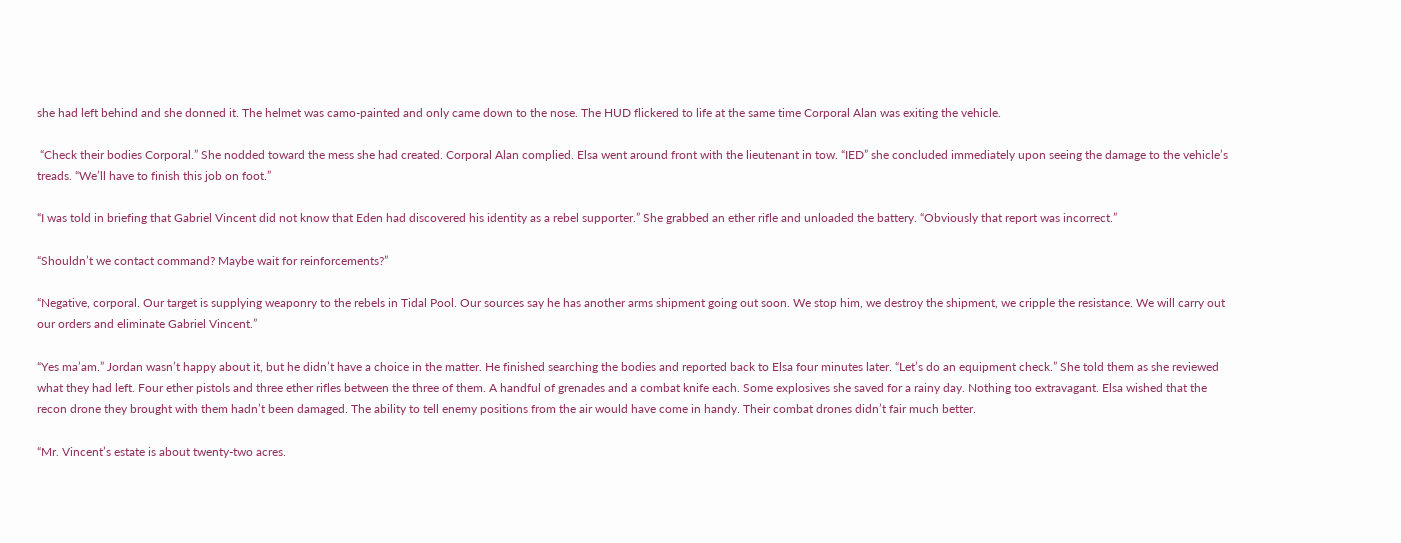she had left behind and she donned it. The helmet was camo-painted and only came down to the nose. The HUD flickered to life at the same time Corporal Alan was exiting the vehicle.

 “Check their bodies Corporal.” She nodded toward the mess she had created. Corporal Alan complied. Elsa went around front with the lieutenant in tow. “IED” she concluded immediately upon seeing the damage to the vehicle’s treads. “We’ll have to finish this job on foot.”

“I was told in briefing that Gabriel Vincent did not know that Eden had discovered his identity as a rebel supporter.” She grabbed an ether rifle and unloaded the battery. “Obviously that report was incorrect.”

“Shouldn’t we contact command? Maybe wait for reinforcements?”

“Negative, corporal. Our target is supplying weaponry to the rebels in Tidal Pool. Our sources say he has another arms shipment going out soon. We stop him, we destroy the shipment, we cripple the resistance. We will carry out our orders and eliminate Gabriel Vincent.”

“Yes ma’am.” Jordan wasn’t happy about it, but he didn’t have a choice in the matter. He finished searching the bodies and reported back to Elsa four minutes later. “Let’s do an equipment check.” She told them as she reviewed what they had left. Four ether pistols and three ether rifles between the three of them. A handful of grenades and a combat knife each. Some explosives she saved for a rainy day. Nothing too extravagant. Elsa wished that the recon drone they brought with them hadn’t been damaged. The ability to tell enemy positions from the air would have come in handy. Their combat drones didn’t fair much better.

“Mr. Vincent’s estate is about twenty-two acres.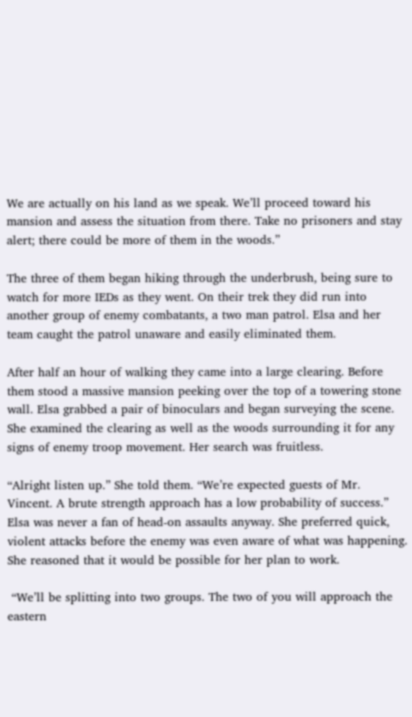We are actually on his land as we speak. We’ll proceed toward his mansion and assess the situation from there. Take no prisoners and stay alert; there could be more of them in the woods.”

The three of them began hiking through the underbrush, being sure to watch for more IEDs as they went. On their trek they did run into another group of enemy combatants, a two man patrol. Elsa and her team caught the patrol unaware and easily eliminated them.

After half an hour of walking they came into a large clearing. Before them stood a massive mansion peeking over the top of a towering stone wall. Elsa grabbed a pair of binoculars and began surveying the scene. She examined the clearing as well as the woods surrounding it for any signs of enemy troop movement. Her search was fruitless.

“Alright listen up.” She told them. “We’re expected guests of Mr. Vincent. A brute strength approach has a low probability of success.” Elsa was never a fan of head-on assaults anyway. She preferred quick, violent attacks before the enemy was even aware of what was happening. She reasoned that it would be possible for her plan to work.

 “We’ll be splitting into two groups. The two of you will approach the eastern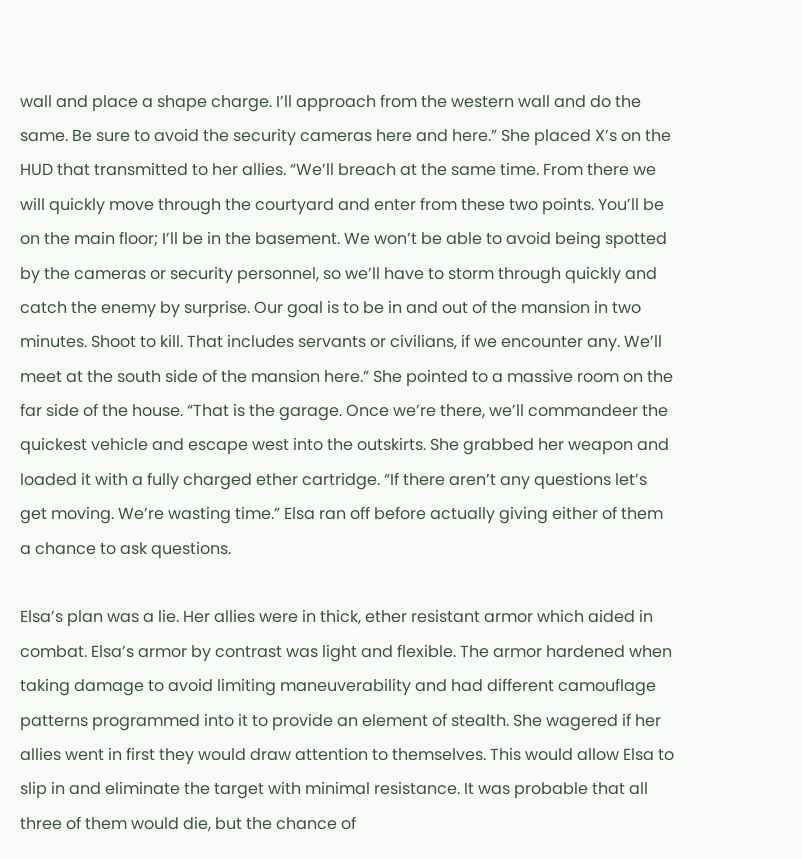wall and place a shape charge. I’ll approach from the western wall and do the same. Be sure to avoid the security cameras here and here.” She placed X’s on the HUD that transmitted to her allies. “We’ll breach at the same time. From there we will quickly move through the courtyard and enter from these two points. You’ll be on the main floor; I’ll be in the basement. We won’t be able to avoid being spotted by the cameras or security personnel, so we’ll have to storm through quickly and catch the enemy by surprise. Our goal is to be in and out of the mansion in two minutes. Shoot to kill. That includes servants or civilians, if we encounter any. We’ll meet at the south side of the mansion here.” She pointed to a massive room on the far side of the house. “That is the garage. Once we’re there, we’ll commandeer the quickest vehicle and escape west into the outskirts. She grabbed her weapon and loaded it with a fully charged ether cartridge. “If there aren’t any questions let’s get moving. We’re wasting time.” Elsa ran off before actually giving either of them a chance to ask questions.

Elsa’s plan was a lie. Her allies were in thick, ether resistant armor which aided in combat. Elsa’s armor by contrast was light and flexible. The armor hardened when taking damage to avoid limiting maneuverability and had different camouflage patterns programmed into it to provide an element of stealth. She wagered if her allies went in first they would draw attention to themselves. This would allow Elsa to slip in and eliminate the target with minimal resistance. It was probable that all three of them would die, but the chance of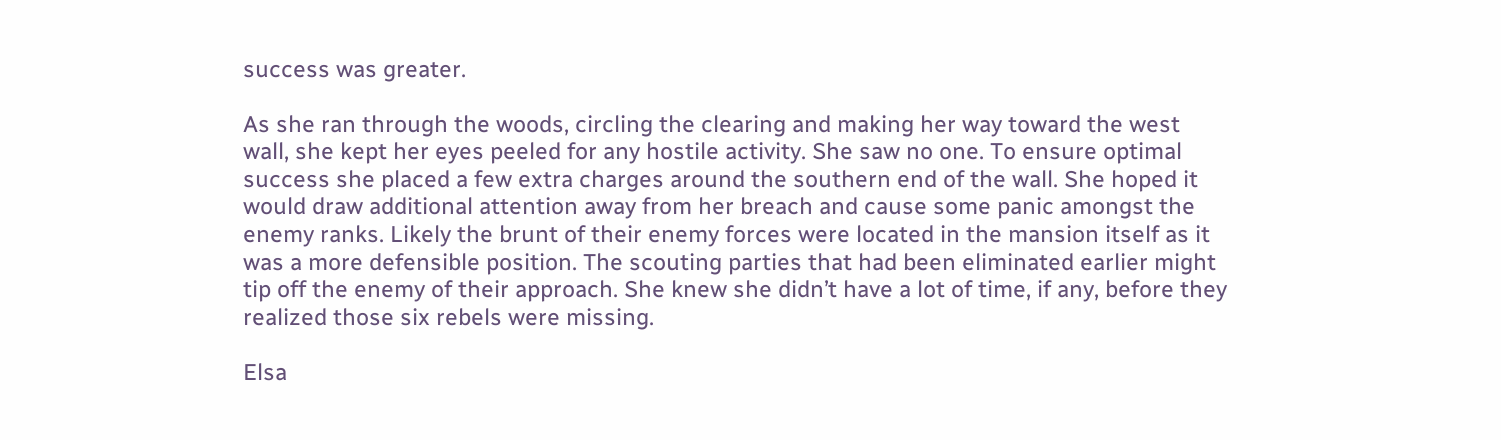success was greater.

As she ran through the woods, circling the clearing and making her way toward the west wall, she kept her eyes peeled for any hostile activity. She saw no one. To ensure optimal success she placed a few extra charges around the southern end of the wall. She hoped it would draw additional attention away from her breach and cause some panic amongst the enemy ranks. Likely the brunt of their enemy forces were located in the mansion itself as it was a more defensible position. The scouting parties that had been eliminated earlier might tip off the enemy of their approach. She knew she didn’t have a lot of time, if any, before they realized those six rebels were missing.

Elsa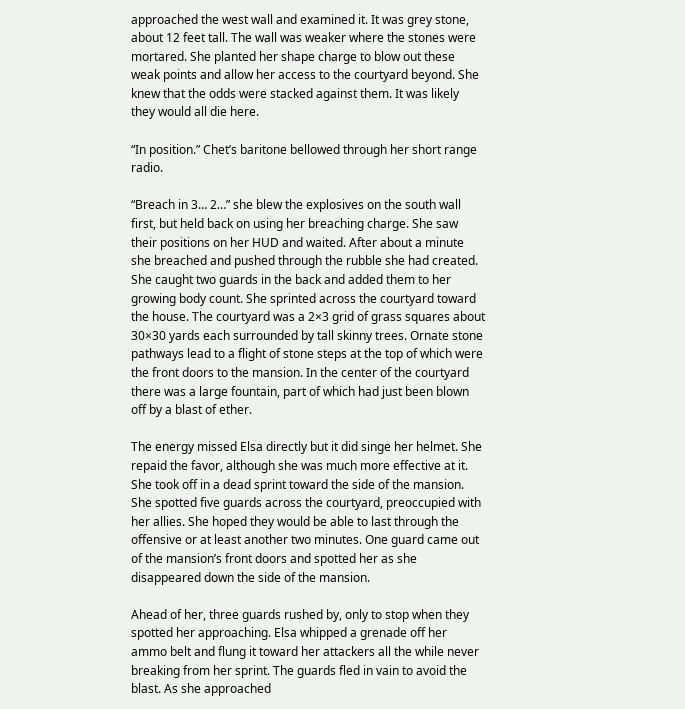approached the west wall and examined it. It was grey stone, about 12 feet tall. The wall was weaker where the stones were mortared. She planted her shape charge to blow out these weak points and allow her access to the courtyard beyond. She knew that the odds were stacked against them. It was likely they would all die here.

“In position.” Chet’s baritone bellowed through her short range radio.

“Breach in 3… 2…” she blew the explosives on the south wall first, but held back on using her breaching charge. She saw their positions on her HUD and waited. After about a minute she breached and pushed through the rubble she had created. She caught two guards in the back and added them to her growing body count. She sprinted across the courtyard toward the house. The courtyard was a 2×3 grid of grass squares about 30×30 yards each surrounded by tall skinny trees. Ornate stone pathways lead to a flight of stone steps at the top of which were the front doors to the mansion. In the center of the courtyard there was a large fountain, part of which had just been blown off by a blast of ether.

The energy missed Elsa directly but it did singe her helmet. She repaid the favor, although she was much more effective at it. She took off in a dead sprint toward the side of the mansion. She spotted five guards across the courtyard, preoccupied with her allies. She hoped they would be able to last through the offensive or at least another two minutes. One guard came out of the mansion’s front doors and spotted her as she disappeared down the side of the mansion.

Ahead of her, three guards rushed by, only to stop when they spotted her approaching. Elsa whipped a grenade off her ammo belt and flung it toward her attackers all the while never breaking from her sprint. The guards fled in vain to avoid the blast. As she approached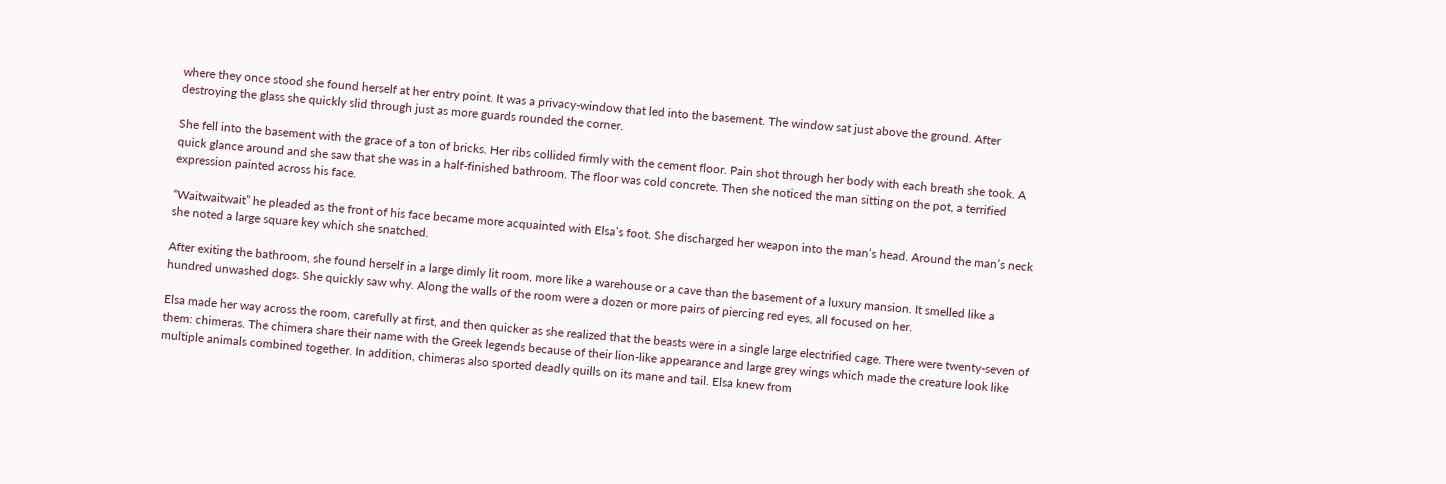where they once stood she found herself at her entry point. It was a privacy-window that led into the basement. The window sat just above the ground. After destroying the glass she quickly slid through just as more guards rounded the corner.

She fell into the basement with the grace of a ton of bricks. Her ribs collided firmly with the cement floor. Pain shot through her body with each breath she took. A quick glance around and she saw that she was in a half-finished bathroom. The floor was cold concrete. Then she noticed the man sitting on the pot, a terrified expression painted across his face.

“Waitwaitwait” he pleaded as the front of his face became more acquainted with Elsa’s foot. She discharged her weapon into the man’s head. Around the man’s neck she noted a large square key which she snatched.

After exiting the bathroom, she found herself in a large dimly lit room, more like a warehouse or a cave than the basement of a luxury mansion. It smelled like a hundred unwashed dogs. She quickly saw why. Along the walls of the room were a dozen or more pairs of piercing red eyes, all focused on her.

Elsa made her way across the room, carefully at first, and then quicker as she realized that the beasts were in a single large electrified cage. There were twenty-seven of them: chimeras. The chimera share their name with the Greek legends because of their lion-like appearance and large grey wings which made the creature look like multiple animals combined together. In addition, chimeras also sported deadly quills on its mane and tail. Elsa knew from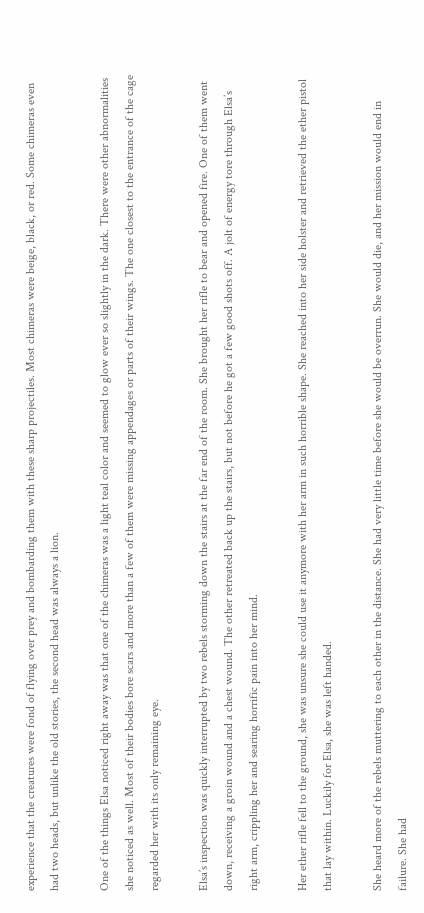experience that the creatures were fond of flying over prey and bombarding them with these sharp projectiles. Most chimeras were beige, black, or red. Some chimeras even had two heads, but unlike the old stories, the second head was always a lion.

One of the things Elsa noticed right away was that one of the chimeras was a light teal color and seemed to glow ever so slightly in the dark. There were other abnormalities she noticed as well. Most of their bodies bore scars and more than a few of them were missing appendages or parts of their wings. The one closest to the entrance of the cage regarded her with its only remaining eye.

Elsa’s inspection was quickly interrupted by two rebels storming down the stairs at the far end of the room. She brought her rifle to bear and opened fire. One of them went down, receiving a groin wound and a chest wound. The other retreated back up the stairs, but not before he got a few good shots off. A jolt of energy tore through Elsa’s right arm, crippling her and searing horrific pain into her mind.

Her ether rifle fell to the ground, she was unsure she could use it anymore with her arm in such horrible shape. She reached into her side holster and retrieved the ether pistol that lay within. Luckily for Elsa, she was left handed.

She heard more of the rebels muttering to each other in the distance. She had very little time before she would be overrun. She would die, and her mission would end in failure. She had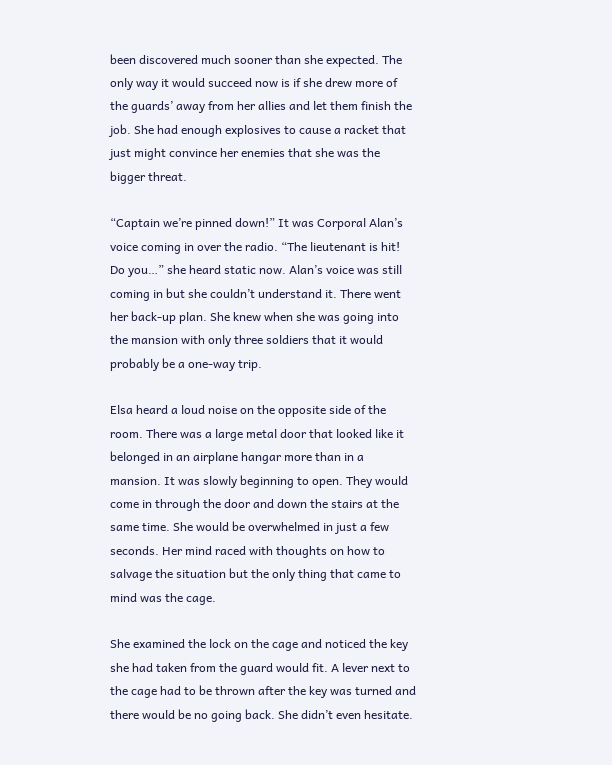been discovered much sooner than she expected. The only way it would succeed now is if she drew more of the guards’ away from her allies and let them finish the job. She had enough explosives to cause a racket that just might convince her enemies that she was the bigger threat.

“Captain we’re pinned down!” It was Corporal Alan’s voice coming in over the radio. “The lieutenant is hit! Do you…” she heard static now. Alan’s voice was still coming in but she couldn’t understand it. There went her back-up plan. She knew when she was going into the mansion with only three soldiers that it would probably be a one-way trip.

Elsa heard a loud noise on the opposite side of the room. There was a large metal door that looked like it belonged in an airplane hangar more than in a mansion. It was slowly beginning to open. They would come in through the door and down the stairs at the same time. She would be overwhelmed in just a few seconds. Her mind raced with thoughts on how to salvage the situation but the only thing that came to mind was the cage.

She examined the lock on the cage and noticed the key she had taken from the guard would fit. A lever next to the cage had to be thrown after the key was turned and there would be no going back. She didn’t even hesitate.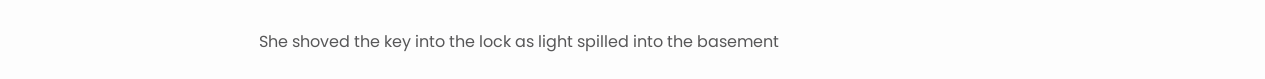She shoved the key into the lock as light spilled into the basement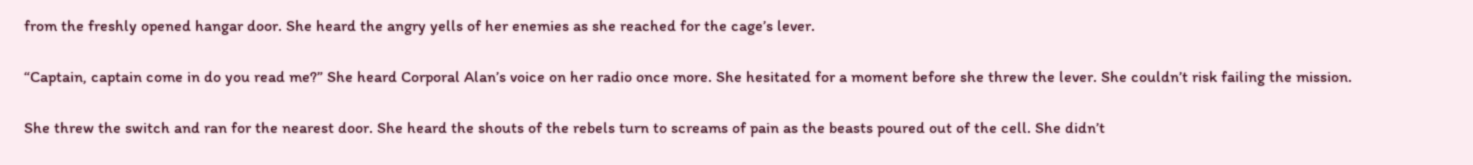from the freshly opened hangar door. She heard the angry yells of her enemies as she reached for the cage’s lever.

“Captain, captain come in do you read me?” She heard Corporal Alan’s voice on her radio once more. She hesitated for a moment before she threw the lever. She couldn’t risk failing the mission.

She threw the switch and ran for the nearest door. She heard the shouts of the rebels turn to screams of pain as the beasts poured out of the cell. She didn’t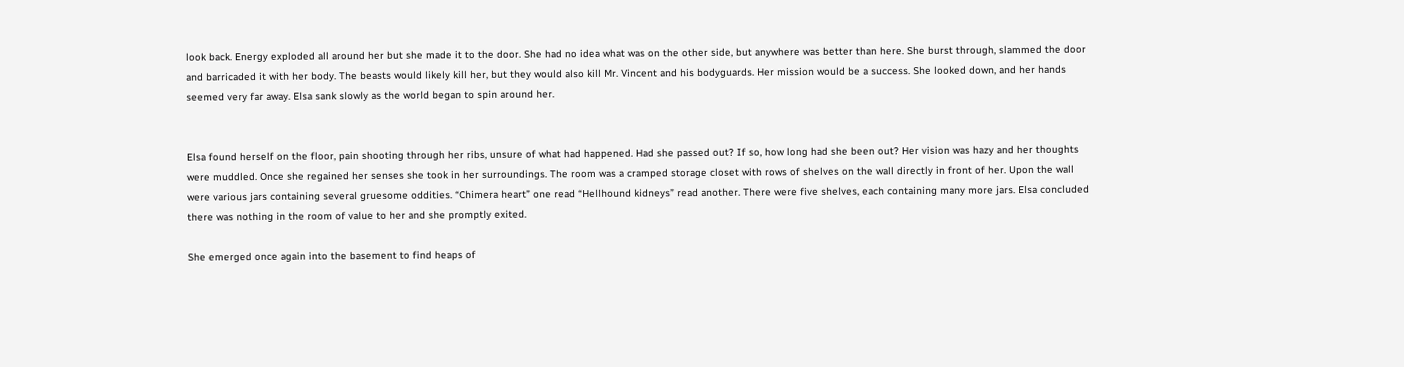look back. Energy exploded all around her but she made it to the door. She had no idea what was on the other side, but anywhere was better than here. She burst through, slammed the door and barricaded it with her body. The beasts would likely kill her, but they would also kill Mr. Vincent and his bodyguards. Her mission would be a success. She looked down, and her hands seemed very far away. Elsa sank slowly as the world began to spin around her.


Elsa found herself on the floor, pain shooting through her ribs, unsure of what had happened. Had she passed out? If so, how long had she been out? Her vision was hazy and her thoughts were muddled. Once she regained her senses she took in her surroundings. The room was a cramped storage closet with rows of shelves on the wall directly in front of her. Upon the wall were various jars containing several gruesome oddities. “Chimera heart” one read “Hellhound kidneys” read another. There were five shelves, each containing many more jars. Elsa concluded there was nothing in the room of value to her and she promptly exited.

She emerged once again into the basement to find heaps of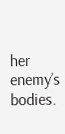her enemy’s bodies.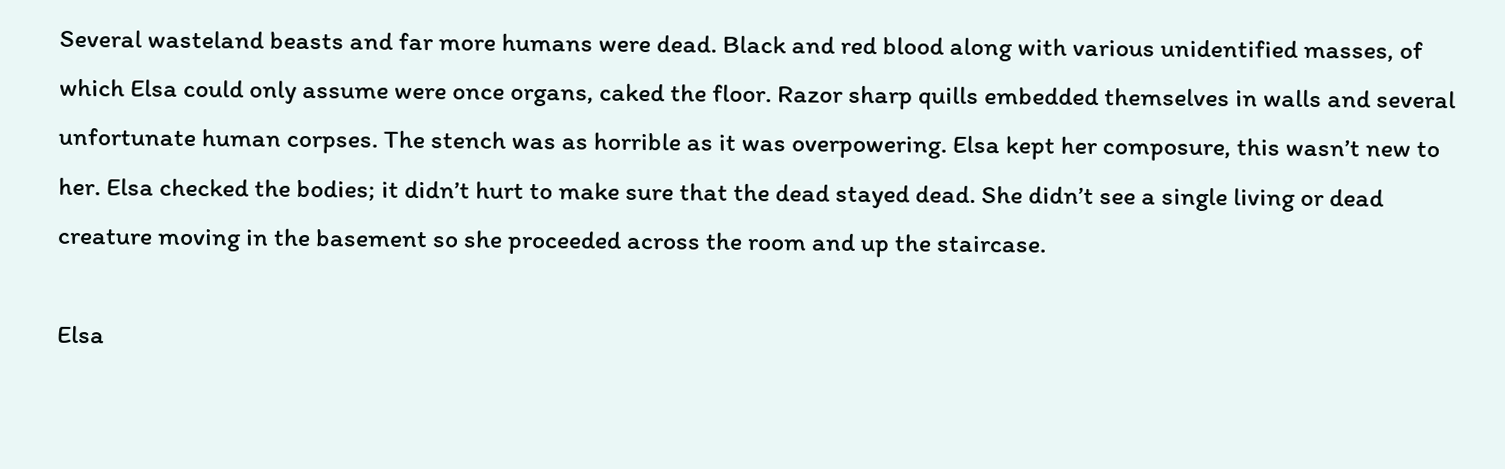Several wasteland beasts and far more humans were dead. Black and red blood along with various unidentified masses, of which Elsa could only assume were once organs, caked the floor. Razor sharp quills embedded themselves in walls and several unfortunate human corpses. The stench was as horrible as it was overpowering. Elsa kept her composure, this wasn’t new to her. Elsa checked the bodies; it didn’t hurt to make sure that the dead stayed dead. She didn’t see a single living or dead creature moving in the basement so she proceeded across the room and up the staircase.

Elsa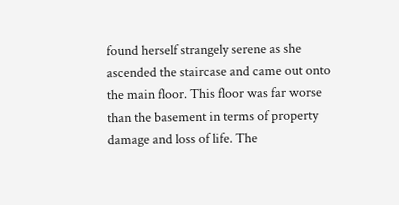found herself strangely serene as she ascended the staircase and came out onto the main floor. This floor was far worse than the basement in terms of property damage and loss of life. The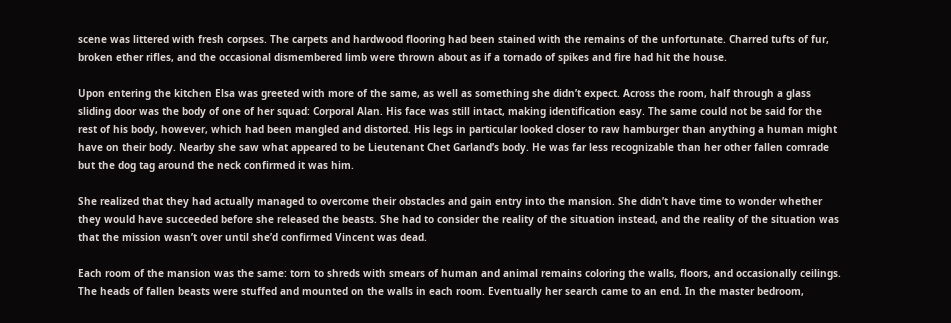scene was littered with fresh corpses. The carpets and hardwood flooring had been stained with the remains of the unfortunate. Charred tufts of fur, broken ether rifles, and the occasional dismembered limb were thrown about as if a tornado of spikes and fire had hit the house.

Upon entering the kitchen Elsa was greeted with more of the same, as well as something she didn’t expect. Across the room, half through a glass sliding door was the body of one of her squad: Corporal Alan. His face was still intact, making identification easy. The same could not be said for the rest of his body, however, which had been mangled and distorted. His legs in particular looked closer to raw hamburger than anything a human might have on their body. Nearby she saw what appeared to be Lieutenant Chet Garland’s body. He was far less recognizable than her other fallen comrade but the dog tag around the neck confirmed it was him.

She realized that they had actually managed to overcome their obstacles and gain entry into the mansion. She didn’t have time to wonder whether they would have succeeded before she released the beasts. She had to consider the reality of the situation instead, and the reality of the situation was that the mission wasn’t over until she’d confirmed Vincent was dead.

Each room of the mansion was the same: torn to shreds with smears of human and animal remains coloring the walls, floors, and occasionally ceilings. The heads of fallen beasts were stuffed and mounted on the walls in each room. Eventually her search came to an end. In the master bedroom,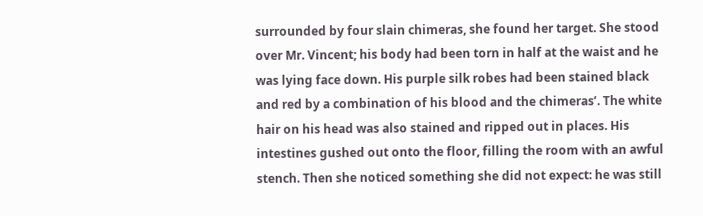surrounded by four slain chimeras, she found her target. She stood over Mr. Vincent; his body had been torn in half at the waist and he was lying face down. His purple silk robes had been stained black and red by a combination of his blood and the chimeras’. The white hair on his head was also stained and ripped out in places. His intestines gushed out onto the floor, filling the room with an awful stench. Then she noticed something she did not expect: he was still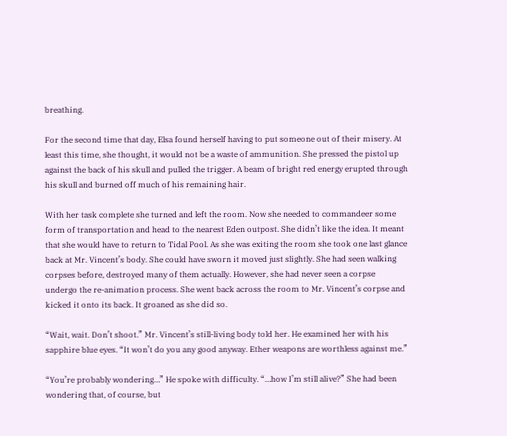breathing.

For the second time that day, Elsa found herself having to put someone out of their misery. At least this time, she thought, it would not be a waste of ammunition. She pressed the pistol up against the back of his skull and pulled the trigger. A beam of bright red energy erupted through his skull and burned off much of his remaining hair.

With her task complete she turned and left the room. Now she needed to commandeer some form of transportation and head to the nearest Eden outpost. She didn’t like the idea. It meant that she would have to return to Tidal Pool. As she was exiting the room she took one last glance back at Mr. Vincent’s body. She could have sworn it moved just slightly. She had seen walking corpses before, destroyed many of them actually. However, she had never seen a corpse undergo the re-animation process. She went back across the room to Mr. Vincent’s corpse and kicked it onto its back. It groaned as she did so.

“Wait, wait. Don’t shoot.” Mr. Vincent’s still-living body told her. He examined her with his sapphire blue eyes. “It won’t do you any good anyway. Ether weapons are worthless against me.”

“You’re probably wondering…” He spoke with difficulty. “…how I’m still alive?” She had been wondering that, of course, but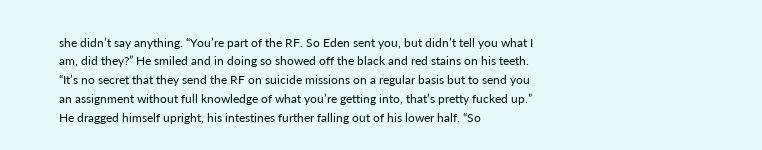she didn’t say anything. “You’re part of the RF. So Eden sent you, but didn’t tell you what I am, did they?” He smiled and in doing so showed off the black and red stains on his teeth. “It’s no secret that they send the RF on suicide missions on a regular basis but to send you an assignment without full knowledge of what you’re getting into, that’s pretty fucked up.” He dragged himself upright, his intestines further falling out of his lower half. “So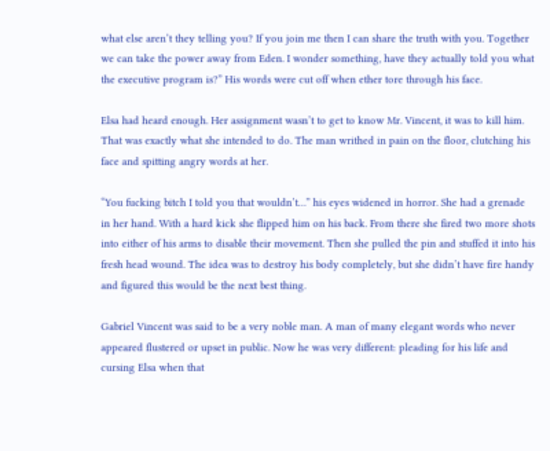what else aren’t they telling you? If you join me then I can share the truth with you. Together we can take the power away from Eden. I wonder something, have they actually told you what the executive program is?” His words were cut off when ether tore through his face.

Elsa had heard enough. Her assignment wasn’t to get to know Mr. Vincent, it was to kill him. That was exactly what she intended to do. The man writhed in pain on the floor, clutching his face and spitting angry words at her.

“You fucking bitch I told you that wouldn’t…” his eyes widened in horror. She had a grenade in her hand. With a hard kick she flipped him on his back. From there she fired two more shots into either of his arms to disable their movement. Then she pulled the pin and stuffed it into his fresh head wound. The idea was to destroy his body completely, but she didn’t have fire handy and figured this would be the next best thing.

Gabriel Vincent was said to be a very noble man. A man of many elegant words who never appeared flustered or upset in public. Now he was very different: pleading for his life and cursing Elsa when that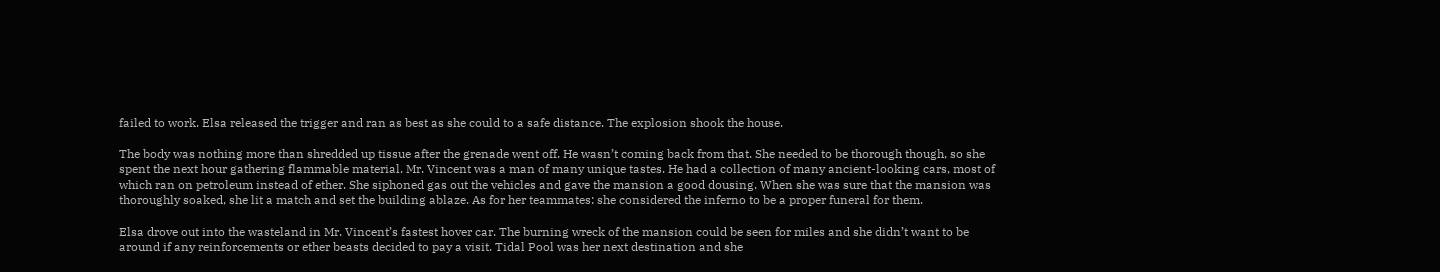failed to work. Elsa released the trigger and ran as best as she could to a safe distance. The explosion shook the house.

The body was nothing more than shredded up tissue after the grenade went off. He wasn’t coming back from that. She needed to be thorough though, so she spent the next hour gathering flammable material. Mr. Vincent was a man of many unique tastes. He had a collection of many ancient-looking cars, most of which ran on petroleum instead of ether. She siphoned gas out the vehicles and gave the mansion a good dousing. When she was sure that the mansion was thoroughly soaked, she lit a match and set the building ablaze. As for her teammates: she considered the inferno to be a proper funeral for them.

Elsa drove out into the wasteland in Mr. Vincent’s fastest hover car. The burning wreck of the mansion could be seen for miles and she didn’t want to be around if any reinforcements or ether beasts decided to pay a visit. Tidal Pool was her next destination and she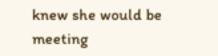knew she would be meeting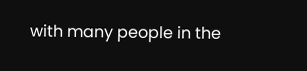with many people in the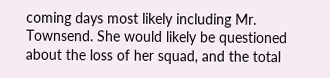coming days most likely including Mr. Townsend. She would likely be questioned about the loss of her squad, and the total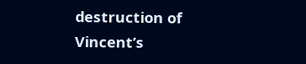destruction of Vincent’s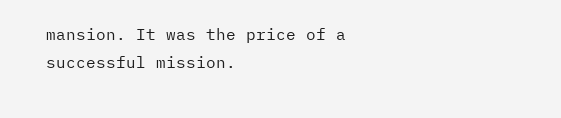mansion. It was the price of a successful mission.